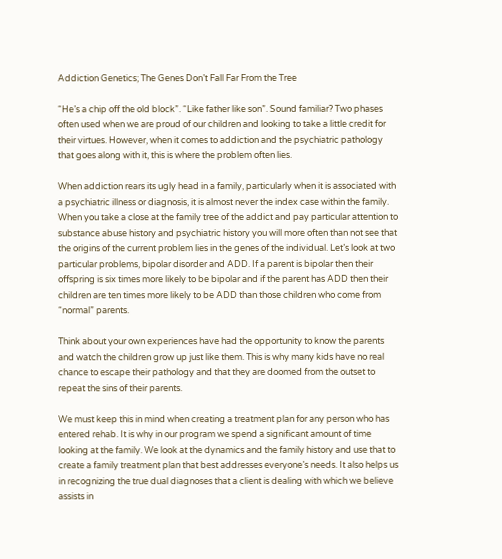Addiction Genetics; The Genes Don’t Fall Far From the Tree

“He’s a chip off the old block”. “Like father like son”. Sound familiar? Two phases often used when we are proud of our children and looking to take a little credit for their virtues. However, when it comes to addiction and the psychiatric pathology that goes along with it, this is where the problem often lies.

When addiction rears its ugly head in a family, particularly when it is associated with a psychiatric illness or diagnosis, it is almost never the index case within the family. When you take a close at the family tree of the addict and pay particular attention to substance abuse history and psychiatric history you will more often than not see that the origins of the current problem lies in the genes of the individual. Let’s look at two particular problems, bipolar disorder and ADD. If a parent is bipolar then their offspring is six times more likely to be bipolar and if the parent has ADD then their children are ten times more likely to be ADD than those children who come from “normal” parents.

Think about your own experiences have had the opportunity to know the parents and watch the children grow up just like them. This is why many kids have no real chance to escape their pathology and that they are doomed from the outset to repeat the sins of their parents.

We must keep this in mind when creating a treatment plan for any person who has entered rehab. It is why in our program we spend a significant amount of time looking at the family. We look at the dynamics and the family history and use that to create a family treatment plan that best addresses everyone’s needs. It also helps us in recognizing the true dual diagnoses that a client is dealing with which we believe assists in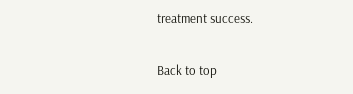treatment success.

Back to top